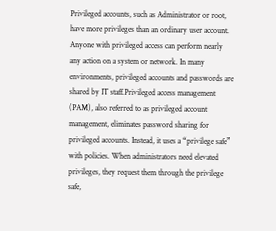Privileged accounts, such as Administrator or root, have more privileges than an ordinary user account. Anyone with privileged access can perform nearly any action on a system or network. In many environments, privileged accounts and passwords are shared by IT staff.Privileged access management (PAM), also referred to as privileged account management, eliminates password sharing for privileged accounts. Instead, it uses a “privilege safe” with policies. When administrators need elevated privileges, they request them through the privilege safe,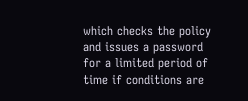which checks the policy and issues a password for a limited period of time if conditions are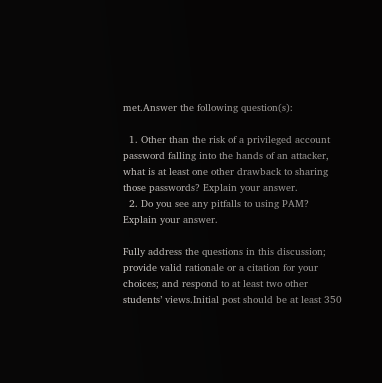met.Answer the following question(s):

  1. Other than the risk of a privileged account password falling into the hands of an attacker, what is at least one other drawback to sharing those passwords? Explain your answer.
  2. Do you see any pitfalls to using PAM? Explain your answer.

Fully address the questions in this discussion; provide valid rationale or a citation for your choices; and respond to at least two other students’ views.Initial post should be at least 350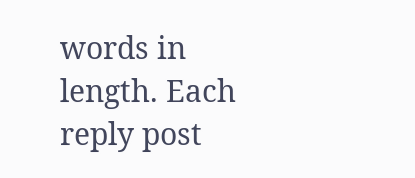words in length. Each reply post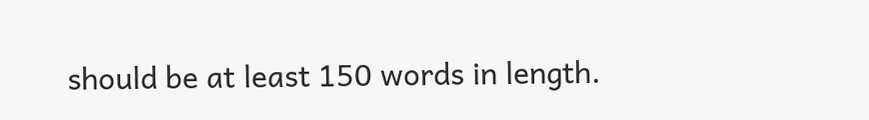should be at least 150 words in length.